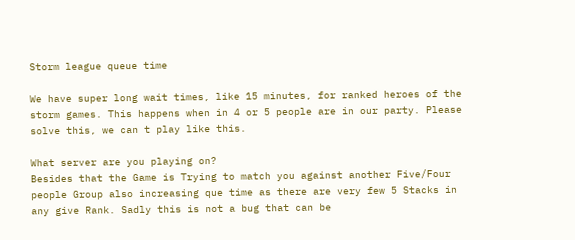Storm league queue time

We have super long wait times, like 15 minutes, for ranked heroes of the storm games. This happens when in 4 or 5 people are in our party. Please solve this, we can t play like this.

What server are you playing on?
Besides that the Game is Trying to match you against another Five/Four people Group also increasing que time as there are very few 5 Stacks in any give Rank. Sadly this is not a bug that can be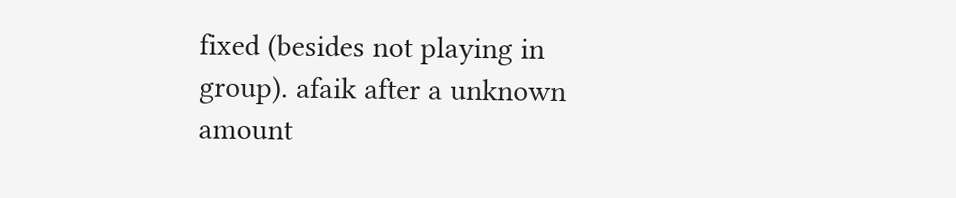fixed (besides not playing in group). afaik after a unknown amount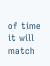of time it will match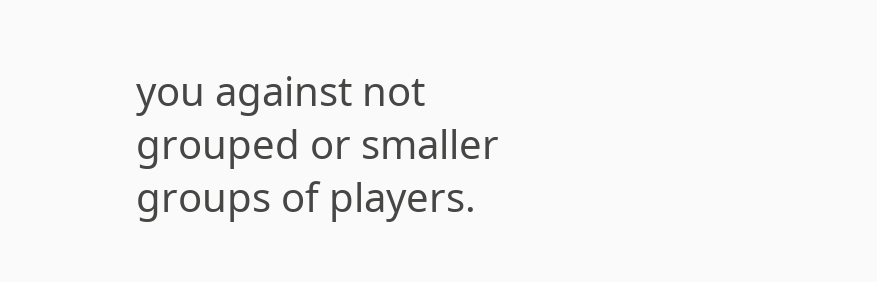you against not grouped or smaller groups of players.